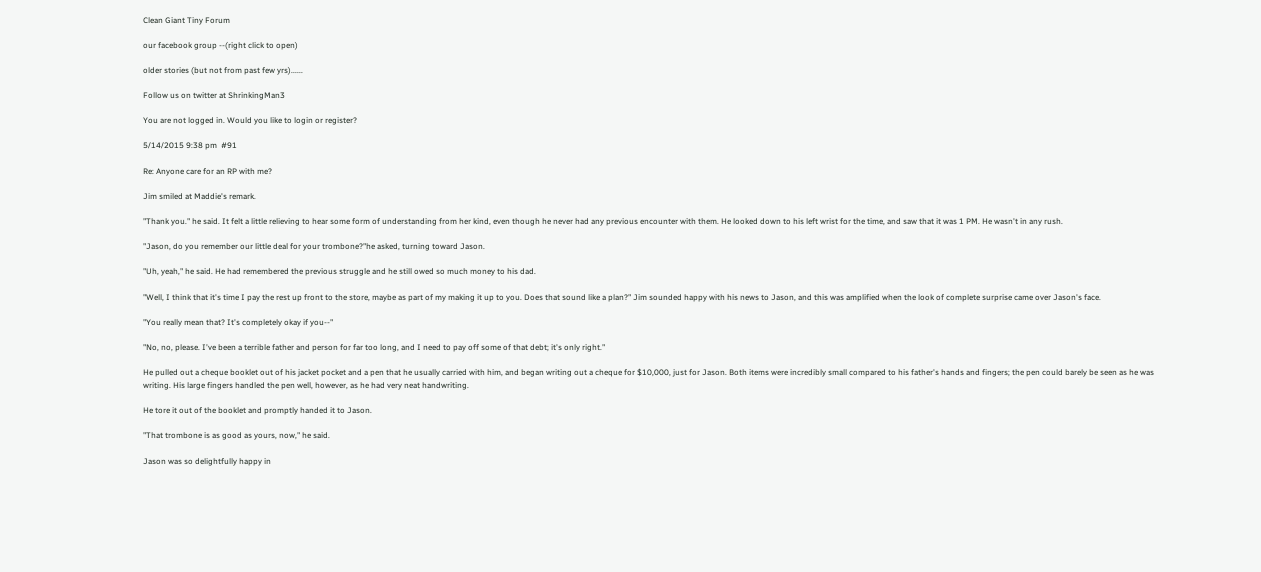Clean Giant Tiny Forum

our facebook group --(right click to open)

older stories (but not from past few yrs)......

Follow us on twitter at ShrinkingMan3

You are not logged in. Would you like to login or register?

5/14/2015 9:38 pm  #91

Re: Anyone care for an RP with me?

Jim smiled at Maddie's remark.

"Thank you." he said. It felt a little relieving to hear some form of understanding from her kind, even though he never had any previous encounter with them. He looked down to his left wrist for the time, and saw that it was 1 PM. He wasn't in any rush.

"Jason, do you remember our little deal for your trombone?"he asked, turning toward Jason.

"Uh, yeah," he said. He had remembered the previous struggle and he still owed so much money to his dad.

"Well, I think that it's time I pay the rest up front to the store, maybe as part of my making it up to you. Does that sound like a plan?" Jim sounded happy with his news to Jason, and this was amplified when the look of complete surprise came over Jason's face.

"You really mean that? It's completely okay if you--"

"No, no, please. I've been a terrible father and person for far too long, and I need to pay off some of that debt; it's only right."

He pulled out a cheque booklet out of his jacket pocket and a pen that he usually carried with him, and began writing out a cheque for $10,000, just for Jason. Both items were incredibly small compared to his father's hands and fingers; the pen could barely be seen as he was writing. His large fingers handled the pen well, however, as he had very neat handwriting.

He tore it out of the booklet and promptly handed it to Jason.

"That trombone is as good as yours, now," he said.

Jason was so delightfully happy in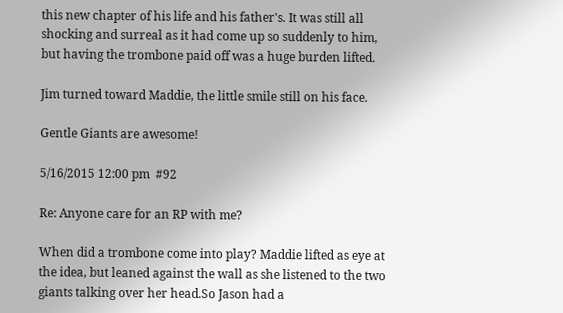this new chapter of his life and his father's. It was still all shocking and surreal as it had come up so suddenly to him, but having the trombone paid off was a huge burden lifted.

Jim turned toward Maddie, the little smile still on his face.

Gentle Giants are awesome!

5/16/2015 12:00 pm  #92

Re: Anyone care for an RP with me?

When did a trombone come into play? Maddie lifted as eye at the idea, but leaned against the wall as she listened to the two giants talking over her head.So Jason had a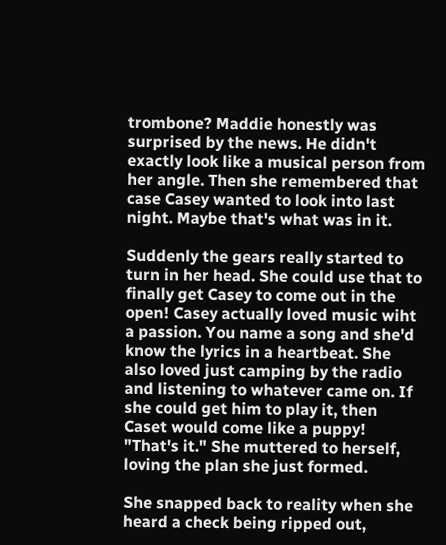trombone? Maddie honestly was surprised by the news. He didn't exactly look like a musical person from her angle. Then she remembered that case Casey wanted to look into last night. Maybe that's what was in it.

Suddenly the gears really started to turn in her head. She could use that to finally get Casey to come out in the open! Casey actually loved music wiht a passion. You name a song and she'd know the lyrics in a heartbeat. She also loved just camping by the radio and listening to whatever came on. If she could get him to play it, then Caset would come like a puppy! "That's it." She muttered to herself, loving the plan she just formed.

She snapped back to reality when she heard a check being ripped out,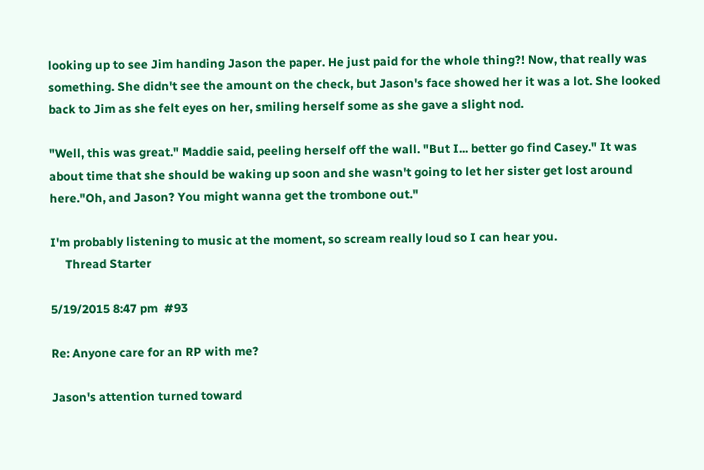looking up to see Jim handing Jason the paper. He just paid for the whole thing?! Now, that really was something. She didn't see the amount on the check, but Jason's face showed her it was a lot. She looked back to Jim as she felt eyes on her, smiling herself some as she gave a slight nod.

"Well, this was great." Maddie said, peeling herself off the wall. "But I... better go find Casey." It was about time that she should be waking up soon and she wasn't going to let her sister get lost around here."Oh, and Jason? You might wanna get the trombone out."

I'm probably listening to music at the moment, so scream really loud so I can hear you.
     Thread Starter

5/19/2015 8:47 pm  #93

Re: Anyone care for an RP with me?

Jason's attention turned toward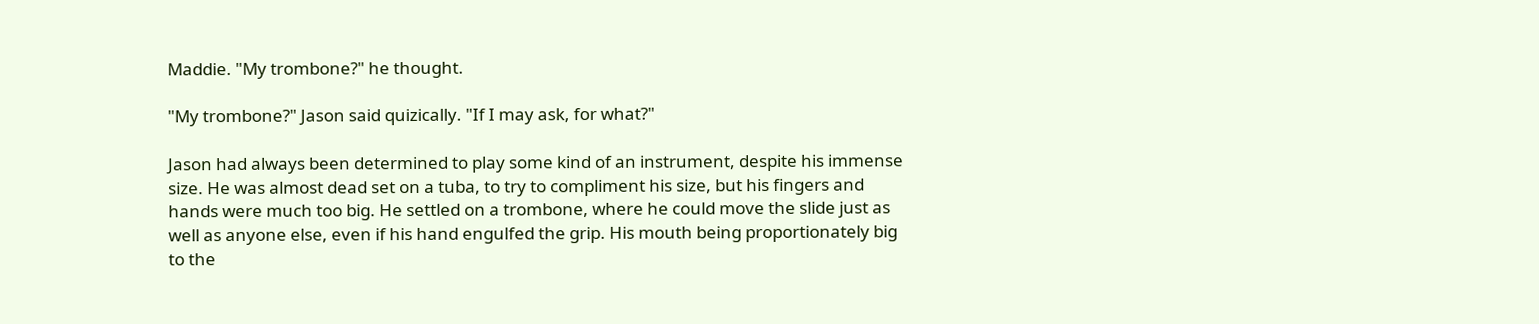Maddie. "My trombone?" he thought.

"My trombone?" Jason said quizically. "If I may ask, for what?"

Jason had always been determined to play some kind of an instrument, despite his immense size. He was almost dead set on a tuba, to try to compliment his size, but his fingers and hands were much too big. He settled on a trombone, where he could move the slide just as well as anyone else, even if his hand engulfed the grip. His mouth being proportionately big to the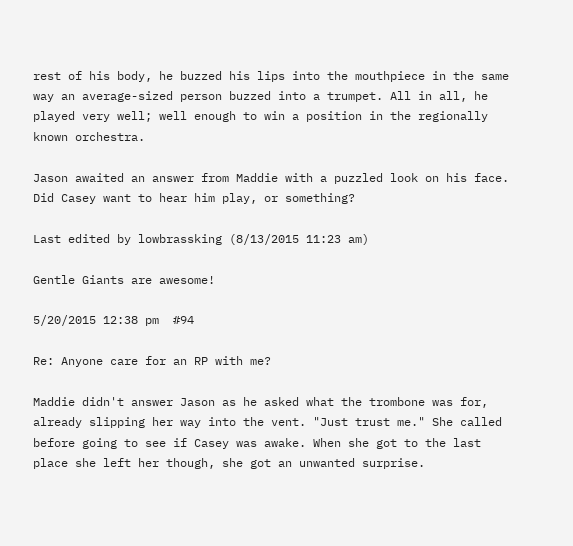rest of his body, he buzzed his lips into the mouthpiece in the same way an average-sized person buzzed into a trumpet. All in all, he played very well; well enough to win a position in the regionally known orchestra.

Jason awaited an answer from Maddie with a puzzled look on his face. Did Casey want to hear him play, or something?

Last edited by lowbrassking (8/13/2015 11:23 am)

Gentle Giants are awesome!

5/20/2015 12:38 pm  #94

Re: Anyone care for an RP with me?

Maddie didn't answer Jason as he asked what the trombone was for, already slipping her way into the vent. "Just trust me." She called before going to see if Casey was awake. When she got to the last place she left her though, she got an unwanted surprise.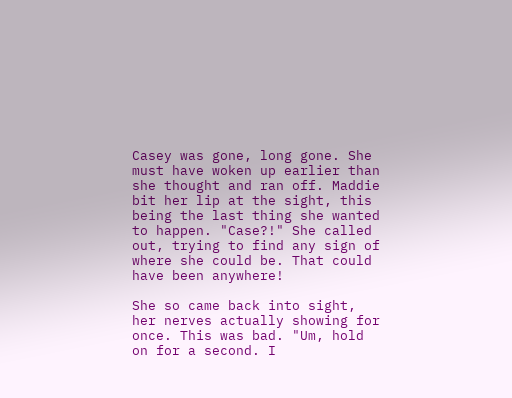Casey was gone, long gone. She must have woken up earlier than she thought and ran off. Maddie bit her lip at the sight, this being the last thing she wanted to happen. "Case?!" She called out, trying to find any sign of where she could be. That could have been anywhere!

She so came back into sight, her nerves actually showing for once. This was bad. "Um, hold on for a second. I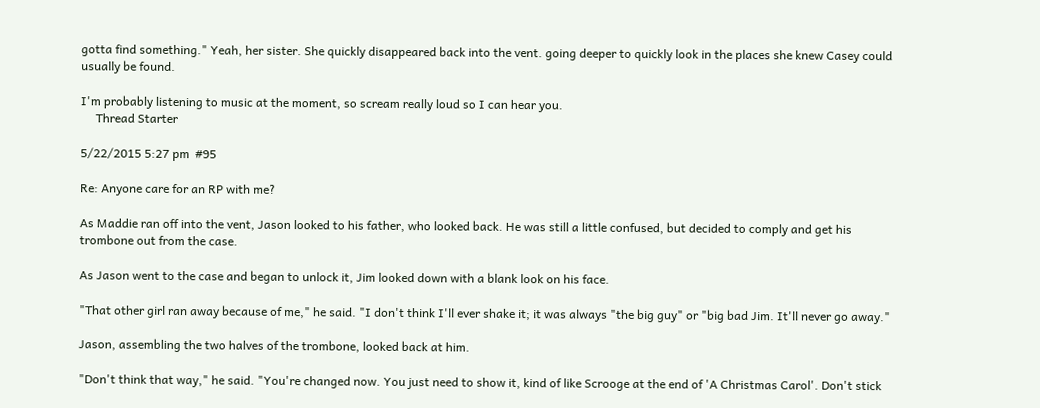gotta find something." Yeah, her sister. She quickly disappeared back into the vent. going deeper to quickly look in the places she knew Casey could usually be found.

I'm probably listening to music at the moment, so scream really loud so I can hear you.
     Thread Starter

5/22/2015 5:27 pm  #95

Re: Anyone care for an RP with me?

As Maddie ran off into the vent, Jason looked to his father, who looked back. He was still a little confused, but decided to comply and get his trombone out from the case.

As Jason went to the case and began to unlock it, Jim looked down with a blank look on his face.

"That other girl ran away because of me," he said. "I don't think I'll ever shake it; it was always "the big guy" or "big bad Jim. It'll never go away."

Jason, assembling the two halves of the trombone, looked back at him.

"Don't think that way," he said. "You're changed now. You just need to show it, kind of like Scrooge at the end of 'A Christmas Carol'. Don't stick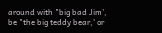around with "big bad Jim', be "the big teddy bear,' or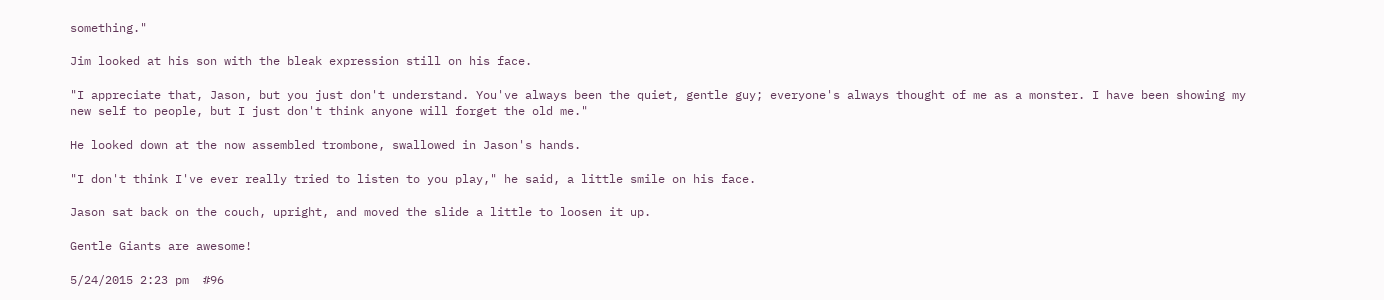something."

Jim looked at his son with the bleak expression still on his face.

"I appreciate that, Jason, but you just don't understand. You've always been the quiet, gentle guy; everyone's always thought of me as a monster. I have been showing my new self to people, but I just don't think anyone will forget the old me."

He looked down at the now assembled trombone, swallowed in Jason's hands.

"I don't think I've ever really tried to listen to you play," he said, a little smile on his face.

Jason sat back on the couch, upright, and moved the slide a little to loosen it up.

Gentle Giants are awesome!

5/24/2015 2:23 pm  #96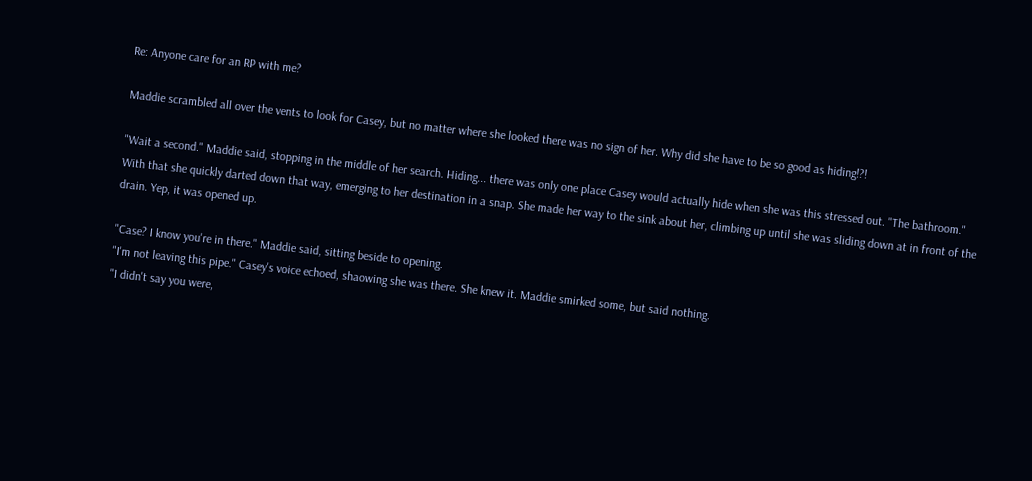Re: Anyone care for an RP with me?

Maddie scrambled all over the vents to look for Casey, but no matter where she looked there was no sign of her. Why did she have to be so good as hiding!?!

"Wait a second." Maddie said, stopping in the middle of her search. Hiding... there was only one place Casey would actually hide when she was this stressed out. "The bathroom." With that she quickly darted down that way, emerging to her destination in a snap. She made her way to the sink about her, climbing up until she was sliding down at in front of the drain. Yep, it was opened up.

"Case? I know you're in there." Maddie said, sitting beside to opening.
"I'm not leaving this pipe." Casey's voice echoed, shaowing she was there. She knew it. Maddie smirked some, but said nothing.
"I didn't say you were,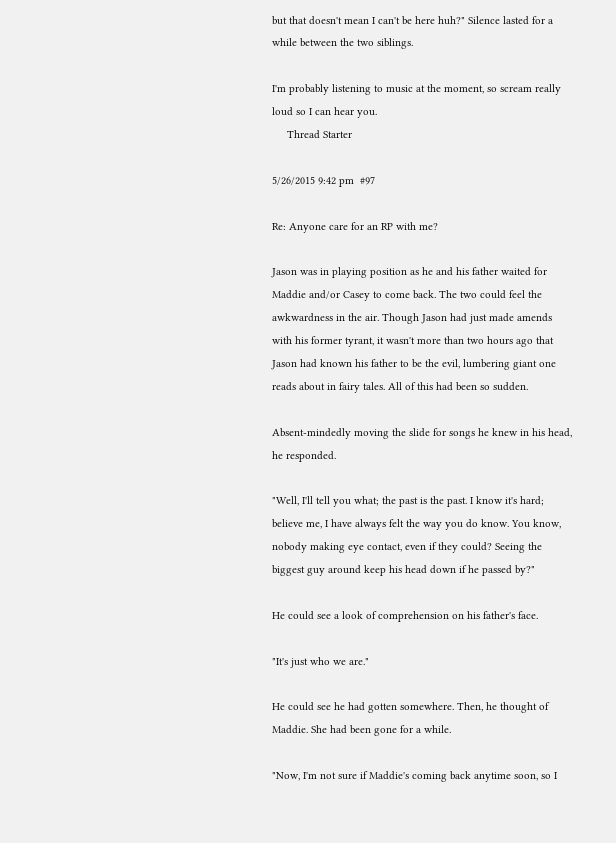but that doesn't mean I can't be here huh?" Silence lasted for a while between the two siblings.

I'm probably listening to music at the moment, so scream really loud so I can hear you.
     Thread Starter

5/26/2015 9:42 pm  #97

Re: Anyone care for an RP with me?

Jason was in playing position as he and his father waited for Maddie and/or Casey to come back. The two could feel the awkwardness in the air. Though Jason had just made amends with his former tyrant, it wasn't more than two hours ago that Jason had known his father to be the evil, lumbering giant one reads about in fairy tales. All of this had been so sudden.

Absent-mindedly moving the slide for songs he knew in his head, he responded.

"Well, I'll tell you what; the past is the past. I know it's hard; believe me, I have always felt the way you do know. You know, nobody making eye contact, even if they could? Seeing the biggest guy around keep his head down if he passed by?"

He could see a look of comprehension on his father's face.

"It's just who we are."

He could see he had gotten somewhere. Then, he thought of Maddie. She had been gone for a while.

"Now, I'm not sure if Maddie's coming back anytime soon, so I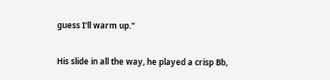guess I'll warm up."

His slide in all the way, he played a crisp Bb,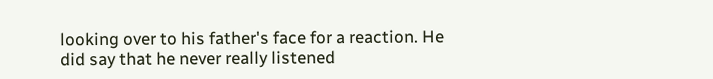looking over to his father's face for a reaction. He did say that he never really listened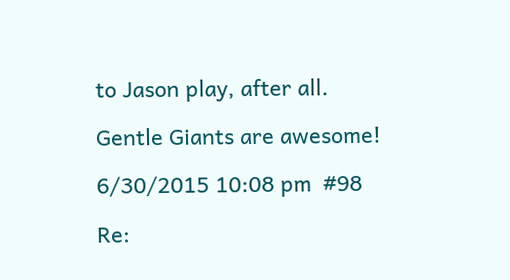to Jason play, after all.

Gentle Giants are awesome!

6/30/2015 10:08 pm  #98

Re: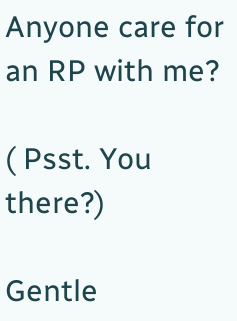Anyone care for an RP with me?

( Psst. You there?)

Gentle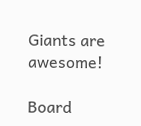Giants are awesome!

Board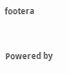footera


Powered by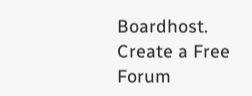Boardhost. Create a Free Forum